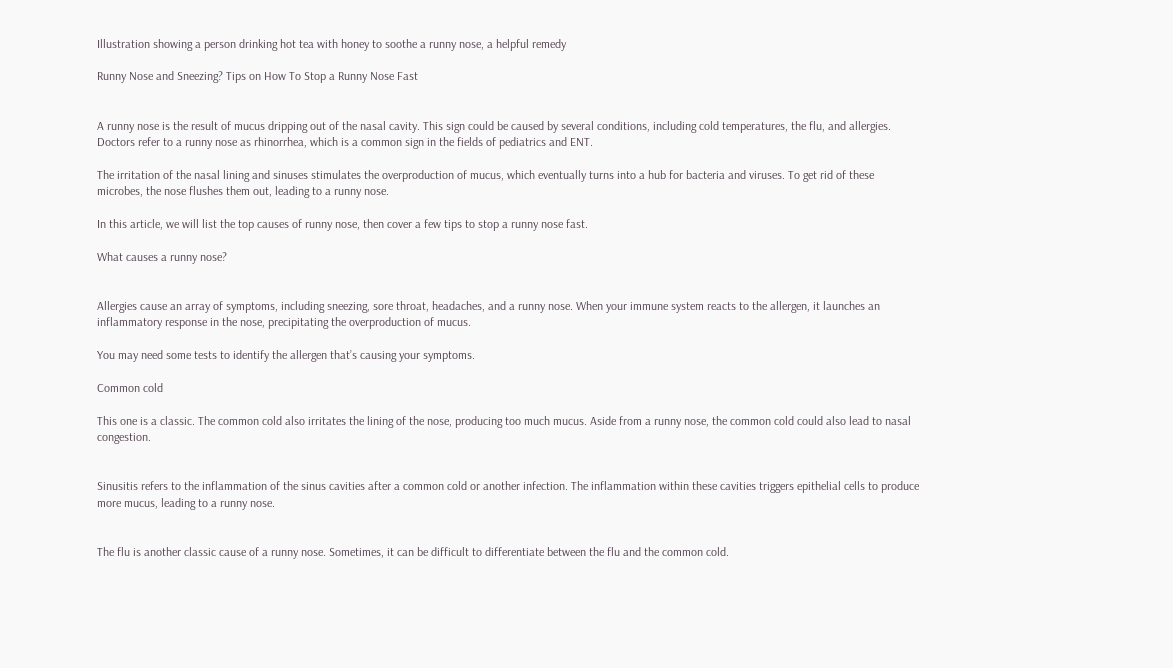Illustration showing a person drinking hot tea with honey to soothe a runny nose, a helpful remedy

Runny Nose and Sneezing? Tips on How To Stop a Runny Nose Fast


A runny nose is the result of mucus dripping out of the nasal cavity. This sign could be caused by several conditions, including cold temperatures, the flu, and allergies. Doctors refer to a runny nose as rhinorrhea, which is a common sign in the fields of pediatrics and ENT.

The irritation of the nasal lining and sinuses stimulates the overproduction of mucus, which eventually turns into a hub for bacteria and viruses. To get rid of these microbes, the nose flushes them out, leading to a runny nose.

In this article, we will list the top causes of runny nose, then cover a few tips to stop a runny nose fast.

What causes a runny nose?


Allergies cause an array of symptoms, including sneezing, sore throat, headaches, and a runny nose. When your immune system reacts to the allergen, it launches an inflammatory response in the nose, precipitating the overproduction of mucus.

You may need some tests to identify the allergen that’s causing your symptoms.

Common cold

This one is a classic. The common cold also irritates the lining of the nose, producing too much mucus. Aside from a runny nose, the common cold could also lead to nasal congestion.


Sinusitis refers to the inflammation of the sinus cavities after a common cold or another infection. The inflammation within these cavities triggers epithelial cells to produce more mucus, leading to a runny nose.


The flu is another classic cause of a runny nose. Sometimes, it can be difficult to differentiate between the flu and the common cold.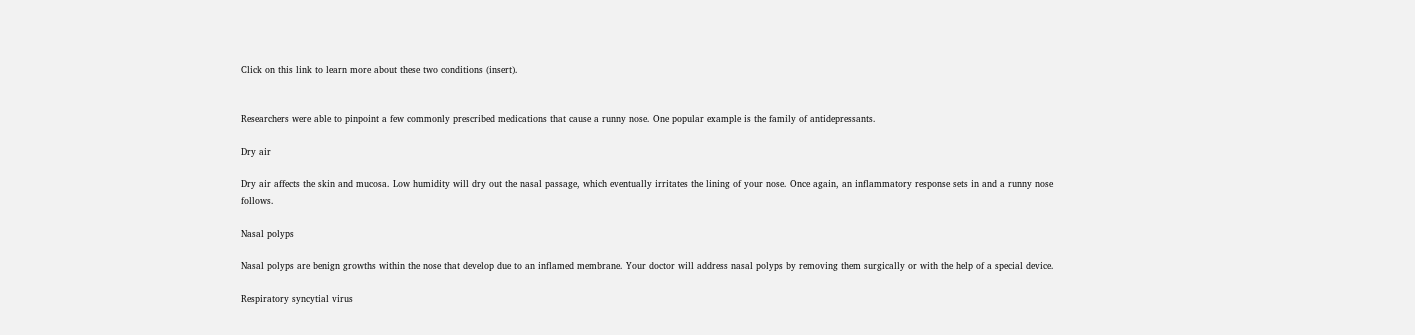Click on this link to learn more about these two conditions (insert).


Researchers were able to pinpoint a few commonly prescribed medications that cause a runny nose. One popular example is the family of antidepressants.

Dry air

Dry air affects the skin and mucosa. Low humidity will dry out the nasal passage, which eventually irritates the lining of your nose. Once again, an inflammatory response sets in and a runny nose follows.

Nasal polyps

Nasal polyps are benign growths within the nose that develop due to an inflamed membrane. Your doctor will address nasal polyps by removing them surgically or with the help of a special device.

Respiratory syncytial virus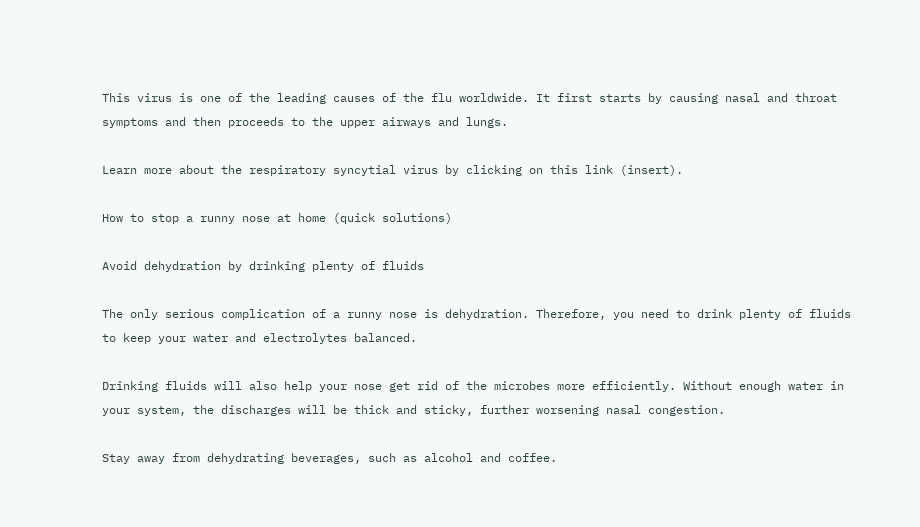This virus is one of the leading causes of the flu worldwide. It first starts by causing nasal and throat symptoms and then proceeds to the upper airways and lungs.

Learn more about the respiratory syncytial virus by clicking on this link (insert).

How to stop a runny nose at home (quick solutions)

Avoid dehydration by drinking plenty of fluids

The only serious complication of a runny nose is dehydration. Therefore, you need to drink plenty of fluids to keep your water and electrolytes balanced.

Drinking fluids will also help your nose get rid of the microbes more efficiently. Without enough water in your system, the discharges will be thick and sticky, further worsening nasal congestion.

Stay away from dehydrating beverages, such as alcohol and coffee.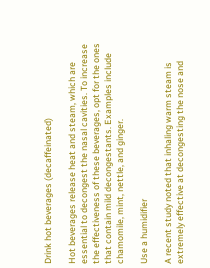Drink hot beverages (decaffeinated)

Hot beverages release heat and steam, which are essential to decongest the nasal cavities. To increase the effectiveness of these beverages, opt for the ones that contain mild decongestants. Examples include chamomile, mint, nettle, and ginger.

Use a humidifier

A recent study noted that inhaling warm steam is extremely effective at decongesting the nose and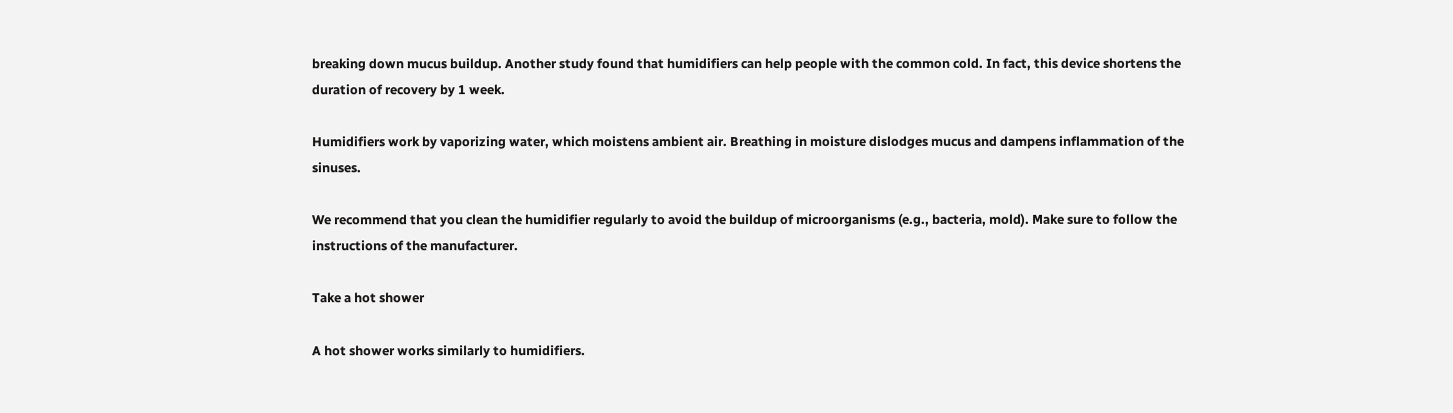breaking down mucus buildup. Another study found that humidifiers can help people with the common cold. In fact, this device shortens the duration of recovery by 1 week.

Humidifiers work by vaporizing water, which moistens ambient air. Breathing in moisture dislodges mucus and dampens inflammation of the sinuses.

We recommend that you clean the humidifier regularly to avoid the buildup of microorganisms (e.g., bacteria, mold). Make sure to follow the instructions of the manufacturer.

Take a hot shower

A hot shower works similarly to humidifiers.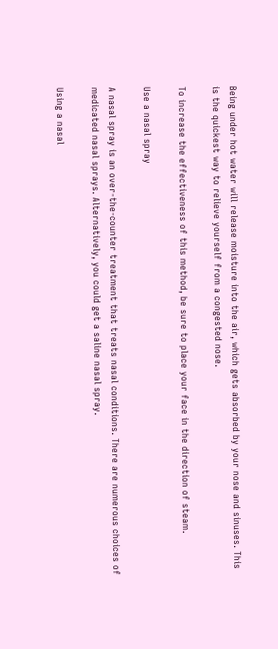Being under hot water will release moisture into the air, which gets absorbed by your nose and sinuses. This is the quickest way to relieve yourself from a congested nose.

To increase the effectiveness of this method, be sure to place your face in the direction of steam.

Use a nasal spray

A nasal spray is an over-the-counter treatment that treats nasal conditions. There are numerous choices of medicated nasal sprays. Alternatively, you could get a saline nasal spray.

Using a nasal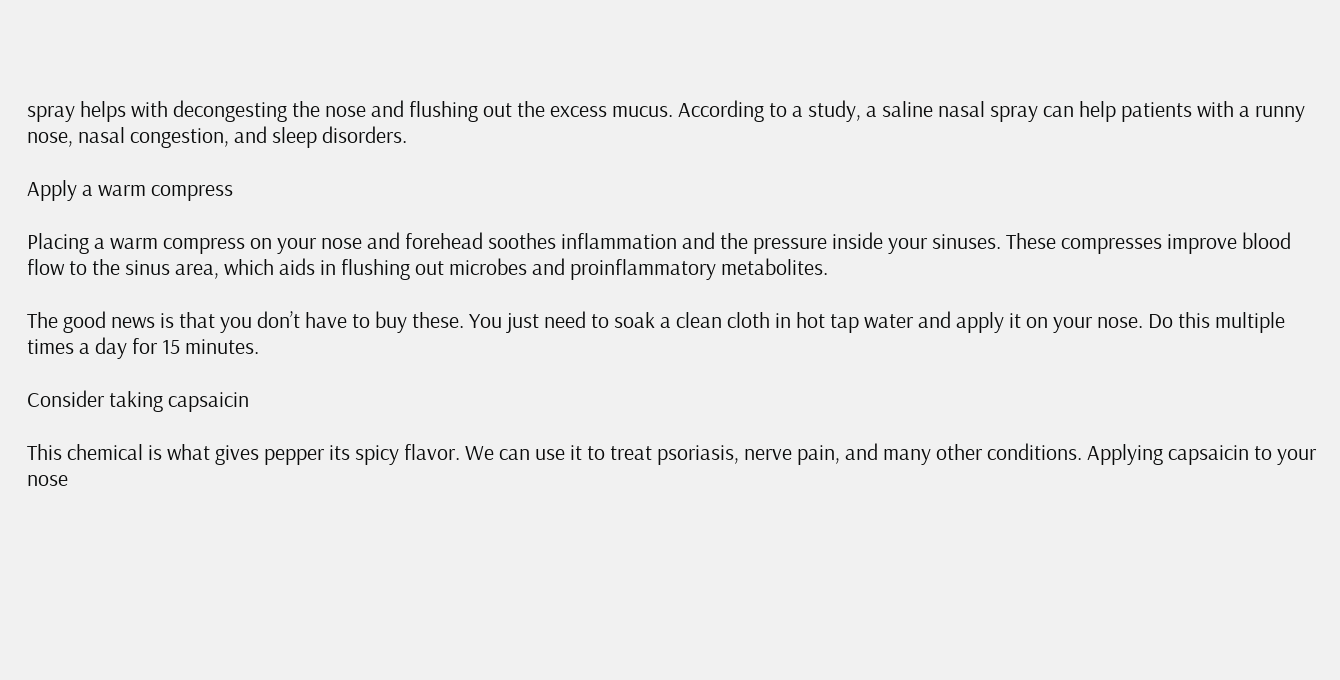spray helps with decongesting the nose and flushing out the excess mucus. According to a study, a saline nasal spray can help patients with a runny nose, nasal congestion, and sleep disorders.

Apply a warm compress

Placing a warm compress on your nose and forehead soothes inflammation and the pressure inside your sinuses. These compresses improve blood flow to the sinus area, which aids in flushing out microbes and proinflammatory metabolites.

The good news is that you don’t have to buy these. You just need to soak a clean cloth in hot tap water and apply it on your nose. Do this multiple times a day for 15 minutes.

Consider taking capsaicin

This chemical is what gives pepper its spicy flavor. We can use it to treat psoriasis, nerve pain, and many other conditions. Applying capsaicin to your nose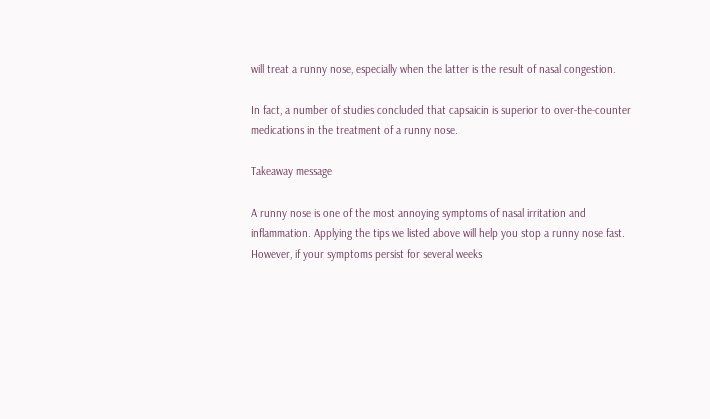will treat a runny nose, especially when the latter is the result of nasal congestion.

In fact, a number of studies concluded that capsaicin is superior to over-the-counter medications in the treatment of a runny nose.

Takeaway message

A runny nose is one of the most annoying symptoms of nasal irritation and inflammation. Applying the tips we listed above will help you stop a runny nose fast. However, if your symptoms persist for several weeks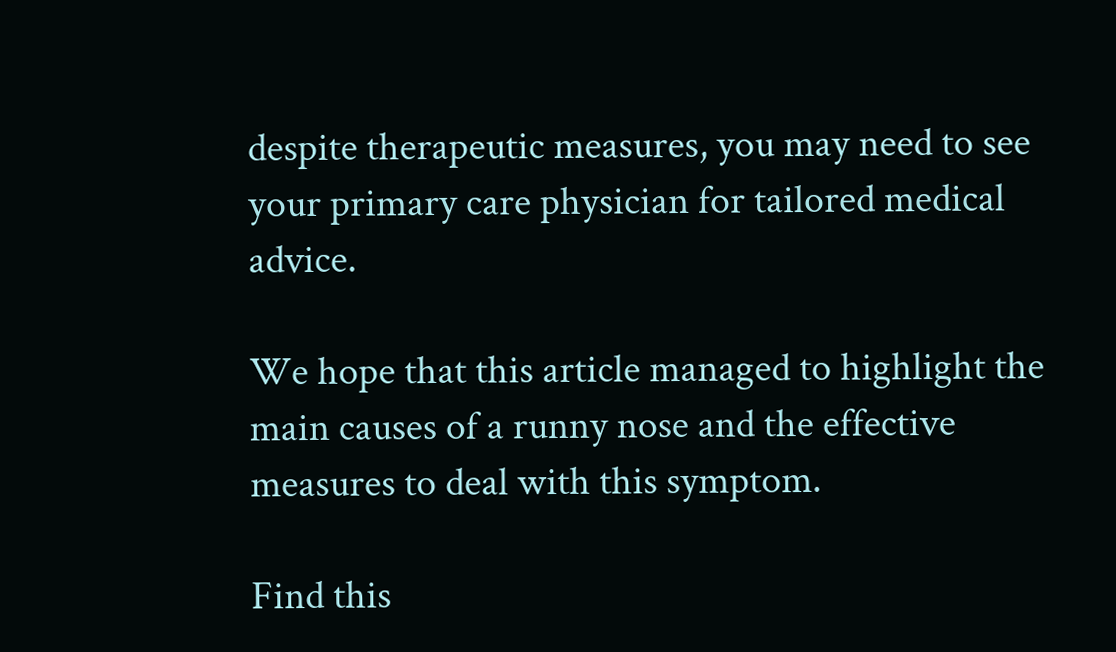despite therapeutic measures, you may need to see your primary care physician for tailored medical advice.

We hope that this article managed to highlight the main causes of a runny nose and the effective measures to deal with this symptom.

Find this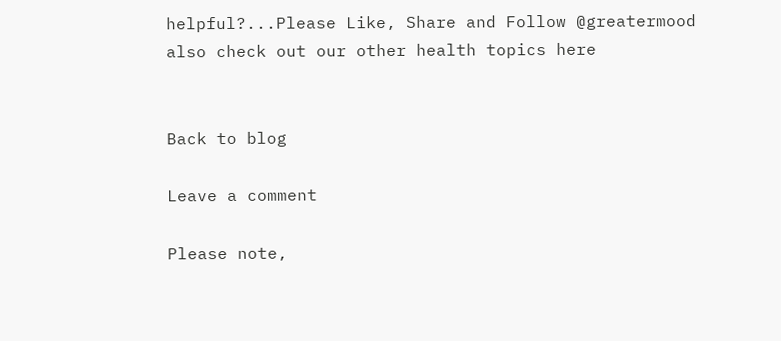helpful?...Please Like, Share and Follow @greatermood also check out our other health topics here


Back to blog

Leave a comment

Please note,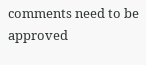comments need to be approved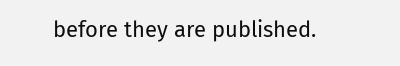before they are published.